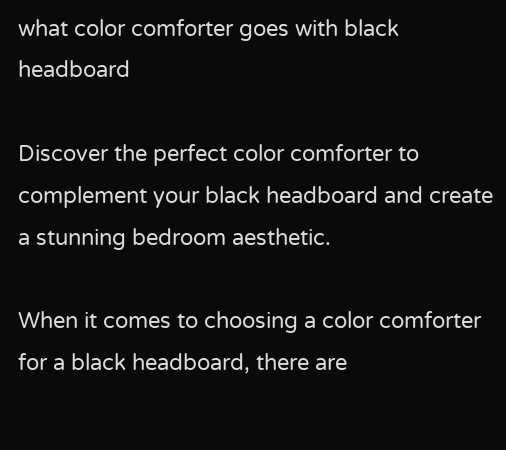what color comforter goes with black headboard

Discover the perfect color comforter to complement your black headboard and create a stunning bedroom aesthetic.

When it comes to choosing a color comforter for a black headboard, there are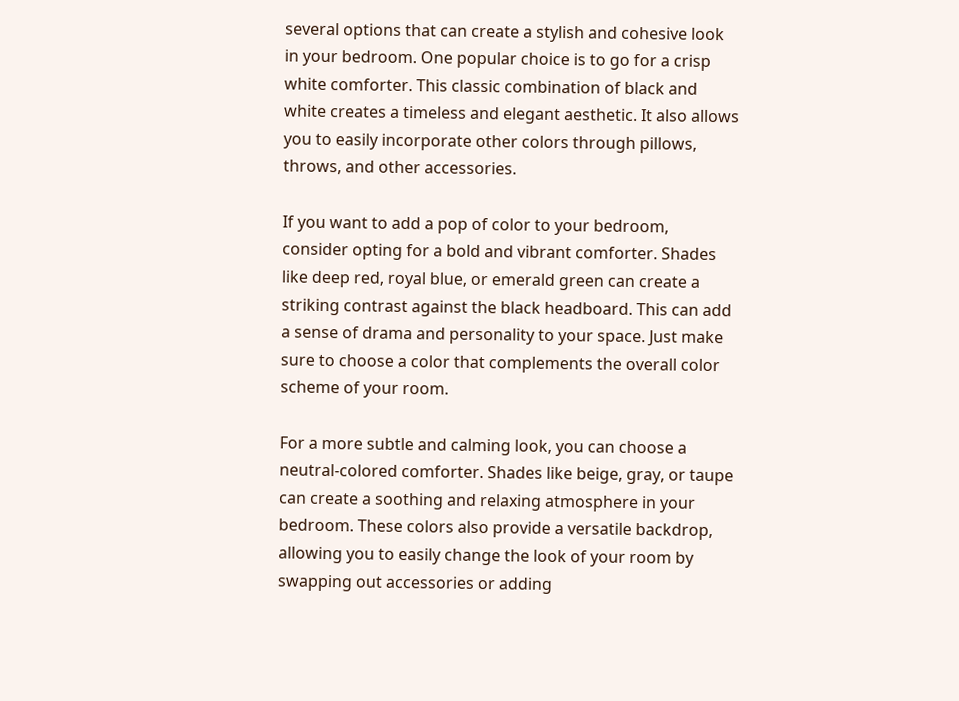several options that can create a stylish and cohesive look in your bedroom. One popular choice is to go for a crisp white comforter. This classic combination of black and white creates a timeless and elegant aesthetic. It also allows you to easily incorporate other colors through pillows, throws, and other accessories.

If you want to add a pop of color to your bedroom, consider opting for a bold and vibrant comforter. Shades like deep red, royal blue, or emerald green can create a striking contrast against the black headboard. This can add a sense of drama and personality to your space. Just make sure to choose a color that complements the overall color scheme of your room.

For a more subtle and calming look, you can choose a neutral-colored comforter. Shades like beige, gray, or taupe can create a soothing and relaxing atmosphere in your bedroom. These colors also provide a versatile backdrop, allowing you to easily change the look of your room by swapping out accessories or adding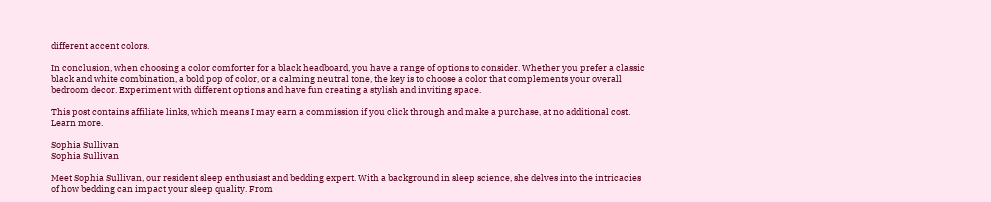different accent colors.

In conclusion, when choosing a color comforter for a black headboard, you have a range of options to consider. Whether you prefer a classic black and white combination, a bold pop of color, or a calming neutral tone, the key is to choose a color that complements your overall bedroom decor. Experiment with different options and have fun creating a stylish and inviting space.

This post contains affiliate links, which means I may earn a commission if you click through and make a purchase, at no additional cost. Learn more.

Sophia Sullivan
Sophia Sullivan

Meet Sophia Sullivan, our resident sleep enthusiast and bedding expert. With a background in sleep science, she delves into the intricacies of how bedding can impact your sleep quality. From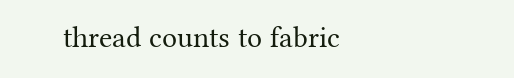thread counts to fabric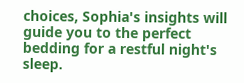choices, Sophia's insights will guide you to the perfect bedding for a restful night's sleep.